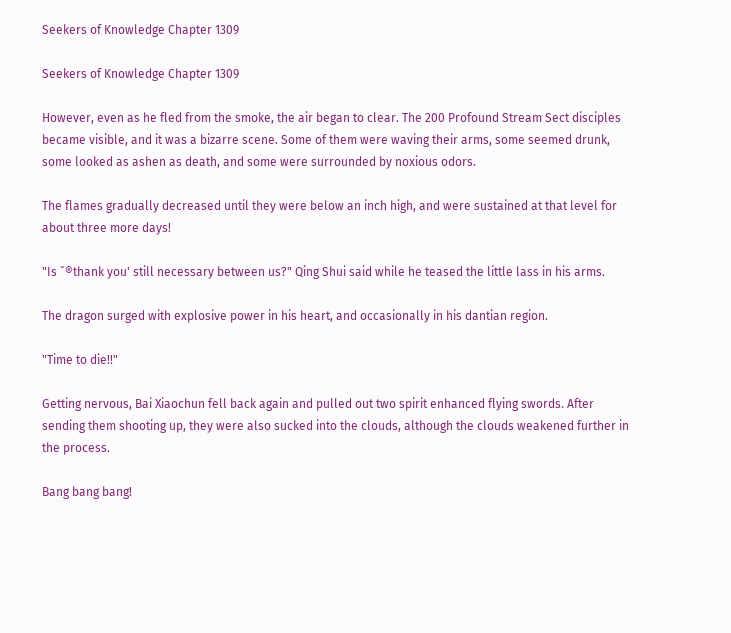Seekers of Knowledge Chapter 1309

Seekers of Knowledge Chapter 1309

However, even as he fled from the smoke, the air began to clear. The 200 Profound Stream Sect disciples became visible, and it was a bizarre scene. Some of them were waving their arms, some seemed drunk, some looked as ashen as death, and some were surrounded by noxious odors.

The flames gradually decreased until they were below an inch high, and were sustained at that level for about three more days!

"Is ˇ®thank you' still necessary between us?" Qing Shui said while he teased the little lass in his arms.

The dragon surged with explosive power in his heart, and occasionally in his dantian region.

"Time to die!!"

Getting nervous, Bai Xiaochun fell back again and pulled out two spirit enhanced flying swords. After sending them shooting up, they were also sucked into the clouds, although the clouds weakened further in the process.

Bang bang bang!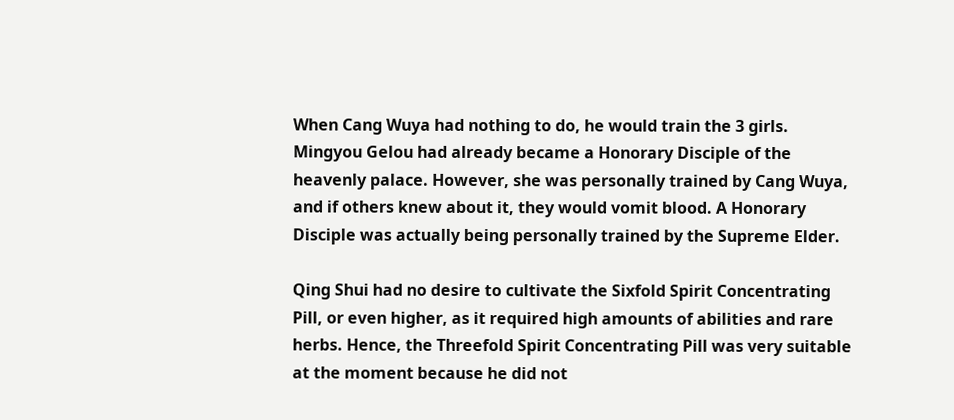When Cang Wuya had nothing to do, he would train the 3 girls. Mingyou Gelou had already became a Honorary Disciple of the heavenly palace. However, she was personally trained by Cang Wuya, and if others knew about it, they would vomit blood. A Honorary Disciple was actually being personally trained by the Supreme Elder.

Qing Shui had no desire to cultivate the Sixfold Spirit Concentrating Pill, or even higher, as it required high amounts of abilities and rare herbs. Hence, the Threefold Spirit Concentrating Pill was very suitable at the moment because he did not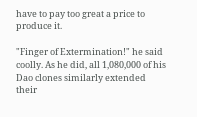have to pay too great a price to produce it.

"Finger of Extermination!" he said coolly. As he did, all 1,080,000 of his Dao clones similarly extended their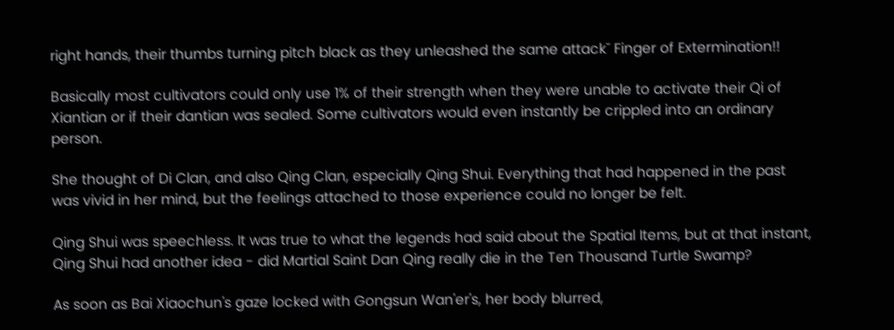right hands, their thumbs turning pitch black as they unleashed the same attackˇ Finger of Extermination!!

Basically most cultivators could only use 1% of their strength when they were unable to activate their Qi of Xiantian or if their dantian was sealed. Some cultivators would even instantly be crippled into an ordinary person.

She thought of Di Clan, and also Qing Clan, especially Qing Shui. Everything that had happened in the past was vivid in her mind, but the feelings attached to those experience could no longer be felt.

Qing Shui was speechless. It was true to what the legends had said about the Spatial Items, but at that instant, Qing Shui had another idea - did Martial Saint Dan Qing really die in the Ten Thousand Turtle Swamp?

As soon as Bai Xiaochun's gaze locked with Gongsun Wan'er's, her body blurred,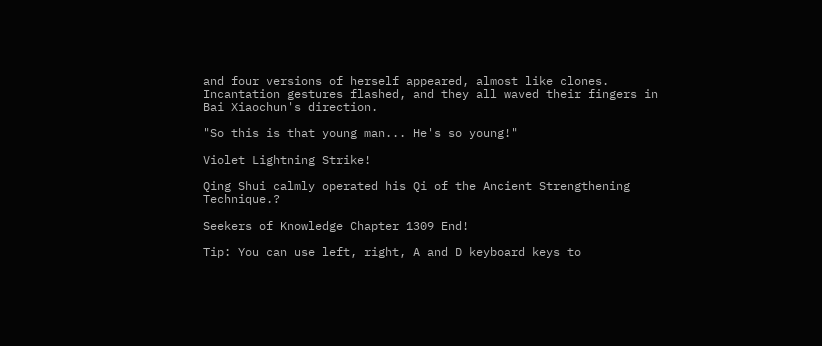and four versions of herself appeared, almost like clones. Incantation gestures flashed, and they all waved their fingers in Bai Xiaochun's direction.

"So this is that young man... He's so young!"

Violet Lightning Strike!

Qing Shui calmly operated his Qi of the Ancient Strengthening Technique.?

Seekers of Knowledge Chapter 1309 End!

Tip: You can use left, right, A and D keyboard keys to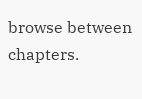browse between chapters.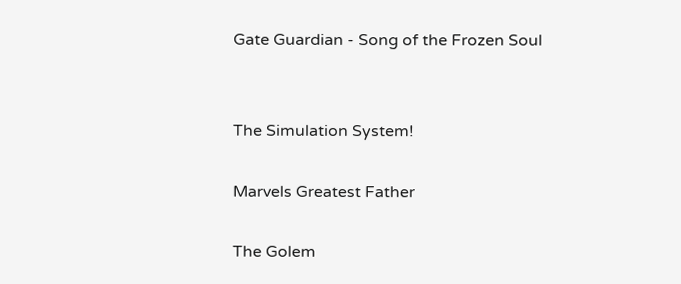Gate Guardian - Song of the Frozen Soul


The Simulation System!

Marvels Greatest Father

The Golem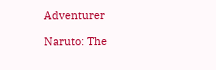Adventurer

Naruto: The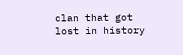clan that got lost in history